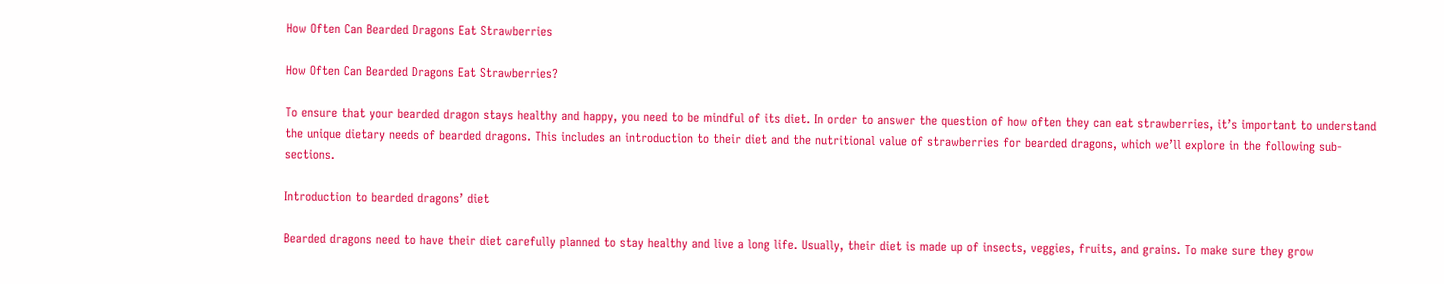How Often Can Bearded Dragons Eat Strawberries

How Often Can Bearded Dragons Eat Strawberries?

To ensure that your bearded dragon stays healthy and happy, you need to be mindful of its diet. In order to answer the question of how often they can eat strawberries, it’s important to understand the unique dietary needs of bearded dragons. This includes an introduction to their diet and the nutritional value of strawberries for bearded dragons, which we’ll explore in the following sub-sections.

Introduction to bearded dragons’ diet

Bearded dragons need to have their diet carefully planned to stay healthy and live a long life. Usually, their diet is made up of insects, veggies, fruits, and grains. To make sure they grow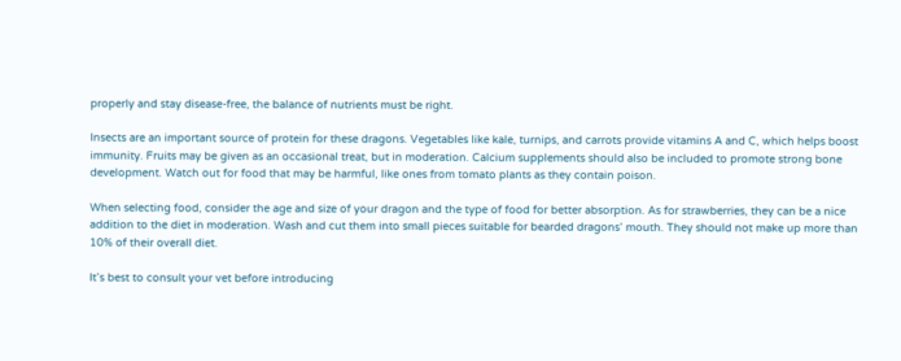properly and stay disease-free, the balance of nutrients must be right.

Insects are an important source of protein for these dragons. Vegetables like kale, turnips, and carrots provide vitamins A and C, which helps boost immunity. Fruits may be given as an occasional treat, but in moderation. Calcium supplements should also be included to promote strong bone development. Watch out for food that may be harmful, like ones from tomato plants as they contain poison.

When selecting food, consider the age and size of your dragon and the type of food for better absorption. As for strawberries, they can be a nice addition to the diet in moderation. Wash and cut them into small pieces suitable for bearded dragons’ mouth. They should not make up more than 10% of their overall diet.

It’s best to consult your vet before introducing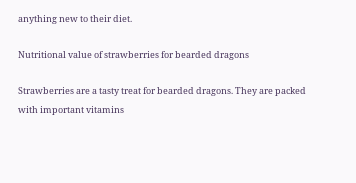anything new to their diet.

Nutritional value of strawberries for bearded dragons

Strawberries are a tasty treat for bearded dragons. They are packed with important vitamins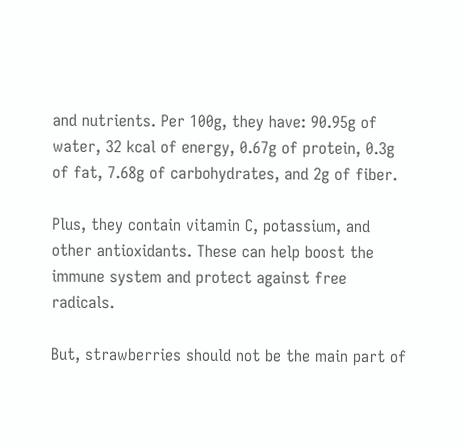and nutrients. Per 100g, they have: 90.95g of water, 32 kcal of energy, 0.67g of protein, 0.3g of fat, 7.68g of carbohydrates, and 2g of fiber.

Plus, they contain vitamin C, potassium, and other antioxidants. These can help boost the immune system and protect against free radicals.

But, strawberries should not be the main part of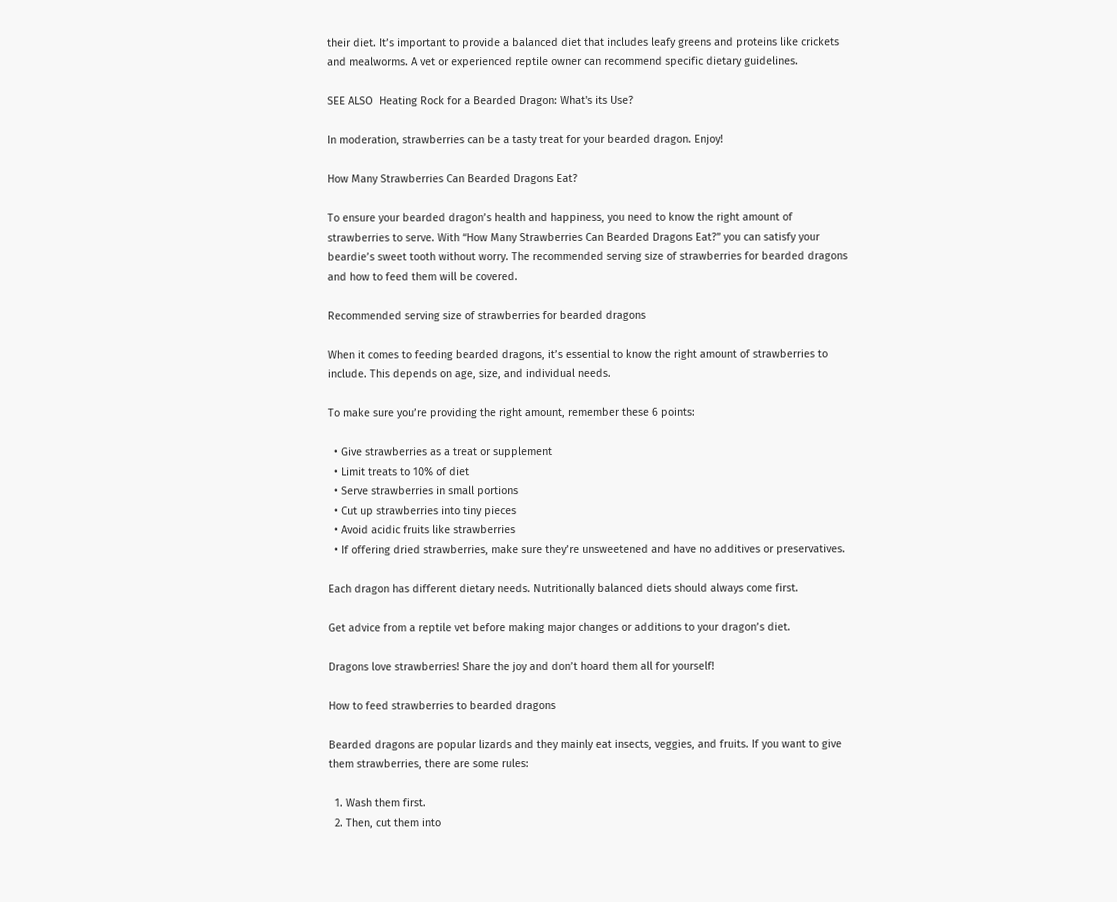their diet. It’s important to provide a balanced diet that includes leafy greens and proteins like crickets and mealworms. A vet or experienced reptile owner can recommend specific dietary guidelines.

SEE ALSO  Heating Rock for a Bearded Dragon: What's its Use?

In moderation, strawberries can be a tasty treat for your bearded dragon. Enjoy!

How Many Strawberries Can Bearded Dragons Eat?

To ensure your bearded dragon’s health and happiness, you need to know the right amount of strawberries to serve. With “How Many Strawberries Can Bearded Dragons Eat?” you can satisfy your beardie’s sweet tooth without worry. The recommended serving size of strawberries for bearded dragons and how to feed them will be covered.

Recommended serving size of strawberries for bearded dragons

When it comes to feeding bearded dragons, it’s essential to know the right amount of strawberries to include. This depends on age, size, and individual needs.

To make sure you’re providing the right amount, remember these 6 points:

  • Give strawberries as a treat or supplement
  • Limit treats to 10% of diet
  • Serve strawberries in small portions
  • Cut up strawberries into tiny pieces
  • Avoid acidic fruits like strawberries
  • If offering dried strawberries, make sure they’re unsweetened and have no additives or preservatives.

Each dragon has different dietary needs. Nutritionally balanced diets should always come first.

Get advice from a reptile vet before making major changes or additions to your dragon’s diet.

Dragons love strawberries! Share the joy and don’t hoard them all for yourself!

How to feed strawberries to bearded dragons

Bearded dragons are popular lizards and they mainly eat insects, veggies, and fruits. If you want to give them strawberries, there are some rules:

  1. Wash them first.
  2. Then, cut them into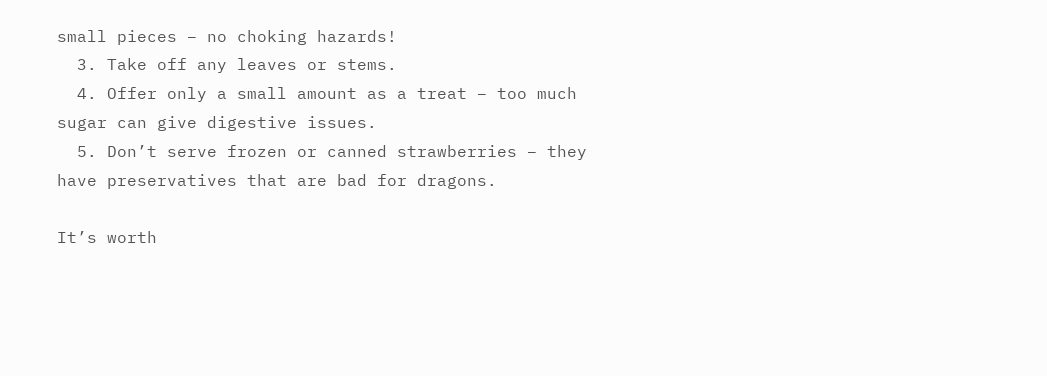small pieces – no choking hazards!
  3. Take off any leaves or stems.
  4. Offer only a small amount as a treat – too much sugar can give digestive issues.
  5. Don’t serve frozen or canned strawberries – they have preservatives that are bad for dragons.

It’s worth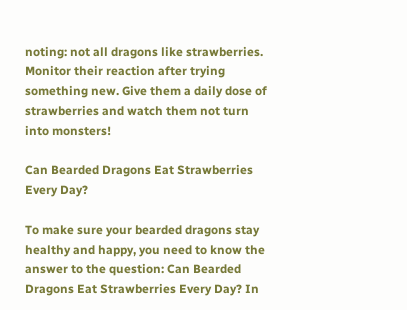noting: not all dragons like strawberries. Monitor their reaction after trying something new. Give them a daily dose of strawberries and watch them not turn into monsters!

Can Bearded Dragons Eat Strawberries Every Day?

To make sure your bearded dragons stay healthy and happy, you need to know the answer to the question: Can Bearded Dragons Eat Strawberries Every Day? In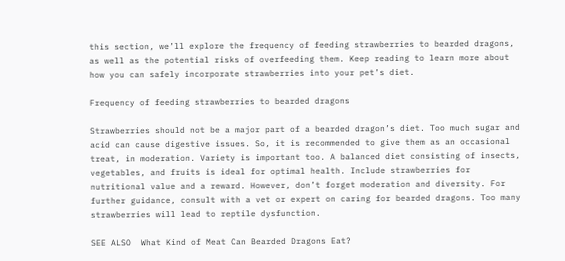this section, we’ll explore the frequency of feeding strawberries to bearded dragons, as well as the potential risks of overfeeding them. Keep reading to learn more about how you can safely incorporate strawberries into your pet’s diet.

Frequency of feeding strawberries to bearded dragons

Strawberries should not be a major part of a bearded dragon’s diet. Too much sugar and acid can cause digestive issues. So, it is recommended to give them as an occasional treat, in moderation. Variety is important too. A balanced diet consisting of insects, vegetables, and fruits is ideal for optimal health. Include strawberries for nutritional value and a reward. However, don’t forget moderation and diversity. For further guidance, consult with a vet or expert on caring for bearded dragons. Too many strawberries will lead to reptile dysfunction.

SEE ALSO  What Kind of Meat Can Bearded Dragons Eat?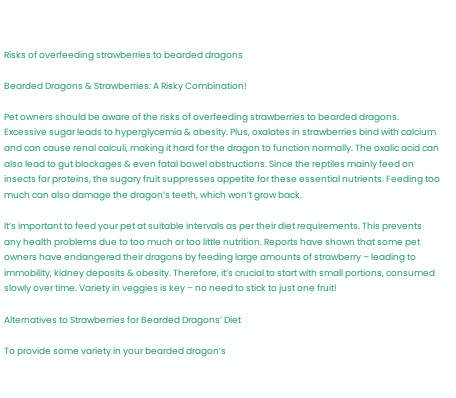Risks of overfeeding strawberries to bearded dragons

Bearded Dragons & Strawberries: A Risky Combination!

Pet owners should be aware of the risks of overfeeding strawberries to bearded dragons. Excessive sugar leads to hyperglycemia & obesity. Plus, oxalates in strawberries bind with calcium and can cause renal calculi, making it hard for the dragon to function normally. The oxalic acid can also lead to gut blockages & even fatal bowel obstructions. Since the reptiles mainly feed on insects for proteins, the sugary fruit suppresses appetite for these essential nutrients. Feeding too much can also damage the dragon’s teeth, which won’t grow back.

It’s important to feed your pet at suitable intervals as per their diet requirements. This prevents any health problems due to too much or too little nutrition. Reports have shown that some pet owners have endangered their dragons by feeding large amounts of strawberry – leading to immobility, kidney deposits & obesity. Therefore, it’s crucial to start with small portions, consumed slowly over time. Variety in veggies is key – no need to stick to just one fruit!

Alternatives to Strawberries for Bearded Dragons’ Diet

To provide some variety in your bearded dragon’s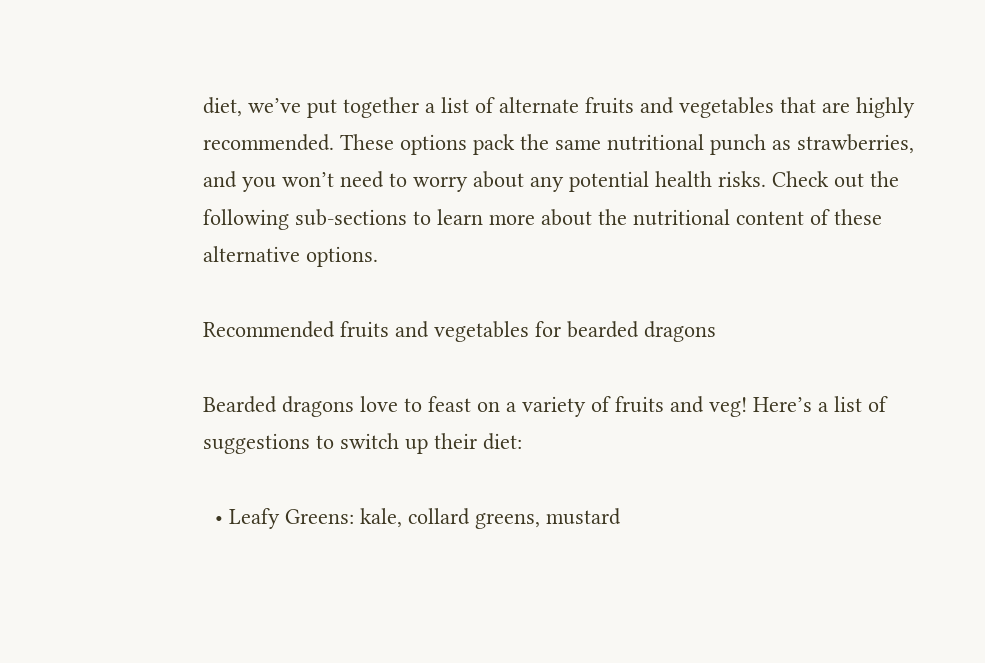diet, we’ve put together a list of alternate fruits and vegetables that are highly recommended. These options pack the same nutritional punch as strawberries, and you won’t need to worry about any potential health risks. Check out the following sub-sections to learn more about the nutritional content of these alternative options.

Recommended fruits and vegetables for bearded dragons

Bearded dragons love to feast on a variety of fruits and veg! Here’s a list of suggestions to switch up their diet:

  • Leafy Greens: kale, collard greens, mustard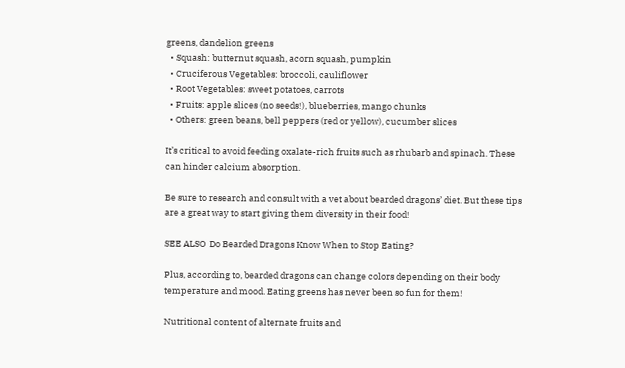greens, dandelion greens
  • Squash: butternut squash, acorn squash, pumpkin
  • Cruciferous Vegetables: broccoli, cauliflower
  • Root Vegetables: sweet potatoes, carrots
  • Fruits: apple slices (no seeds!), blueberries, mango chunks
  • Others: green beans, bell peppers (red or yellow), cucumber slices

It’s critical to avoid feeding oxalate-rich fruits such as rhubarb and spinach. These can hinder calcium absorption.

Be sure to research and consult with a vet about bearded dragons’ diet. But these tips are a great way to start giving them diversity in their food!

SEE ALSO  Do Bearded Dragons Know When to Stop Eating?

Plus, according to, bearded dragons can change colors depending on their body temperature and mood. Eating greens has never been so fun for them!

Nutritional content of alternate fruits and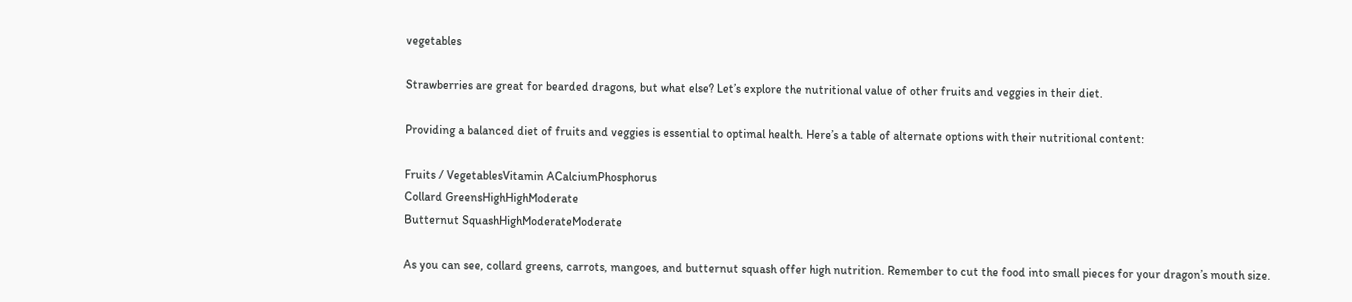vegetables

Strawberries are great for bearded dragons, but what else? Let’s explore the nutritional value of other fruits and veggies in their diet.

Providing a balanced diet of fruits and veggies is essential to optimal health. Here’s a table of alternate options with their nutritional content:

Fruits / VegetablesVitamin ACalciumPhosphorus
Collard GreensHighHighModerate
Butternut SquashHighModerateModerate

As you can see, collard greens, carrots, mangoes, and butternut squash offer high nutrition. Remember to cut the food into small pieces for your dragon’s mouth size.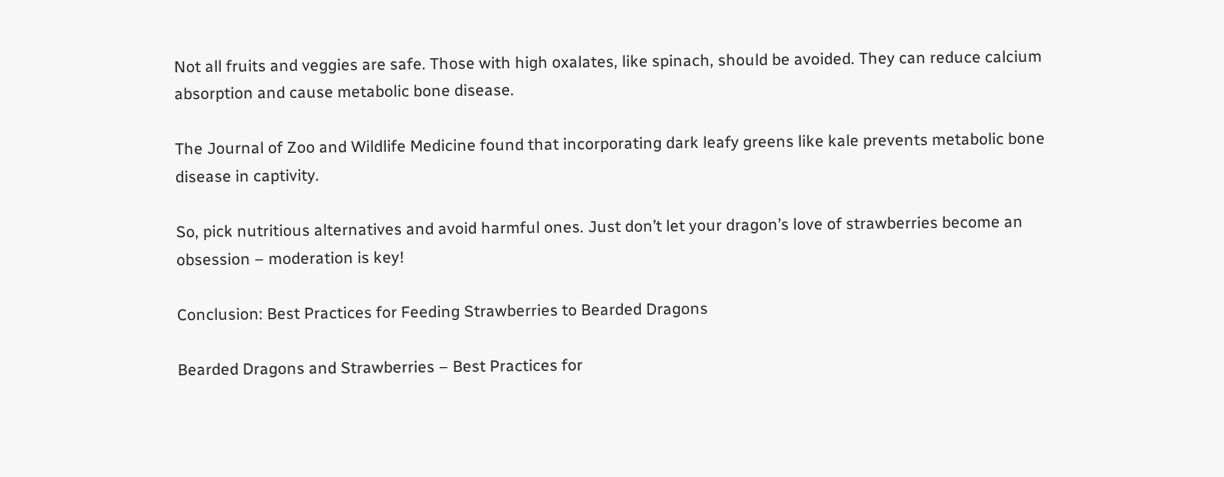Not all fruits and veggies are safe. Those with high oxalates, like spinach, should be avoided. They can reduce calcium absorption and cause metabolic bone disease.

The Journal of Zoo and Wildlife Medicine found that incorporating dark leafy greens like kale prevents metabolic bone disease in captivity.

So, pick nutritious alternatives and avoid harmful ones. Just don’t let your dragon’s love of strawberries become an obsession – moderation is key!

Conclusion: Best Practices for Feeding Strawberries to Bearded Dragons

Bearded Dragons and Strawberries – Best Practices for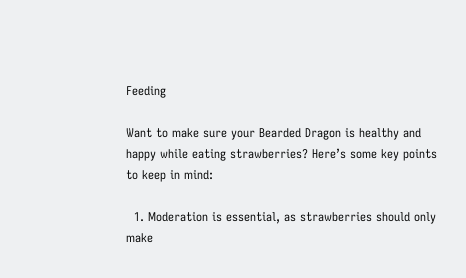Feeding

Want to make sure your Bearded Dragon is healthy and happy while eating strawberries? Here’s some key points to keep in mind:

  1. Moderation is essential, as strawberries should only make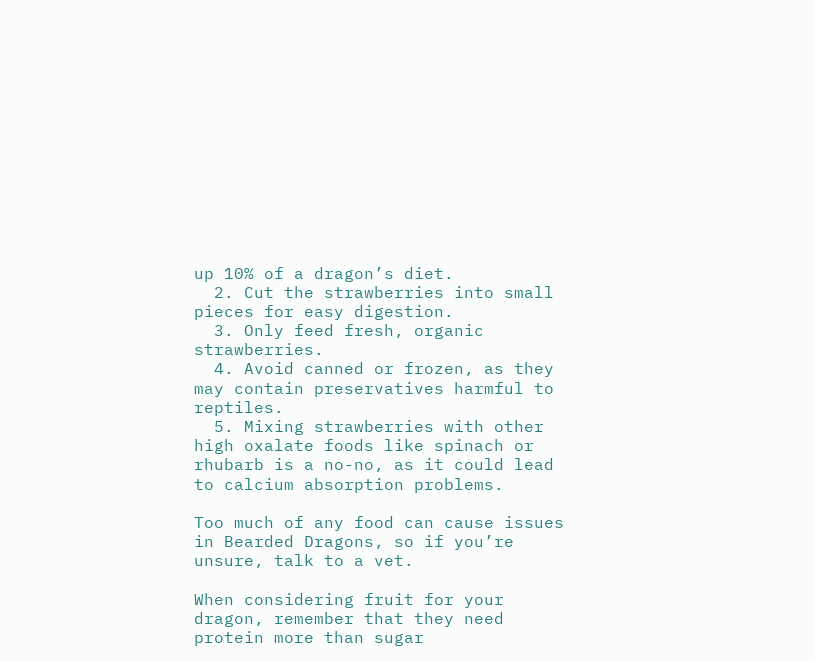up 10% of a dragon’s diet.
  2. Cut the strawberries into small pieces for easy digestion.
  3. Only feed fresh, organic strawberries.
  4. Avoid canned or frozen, as they may contain preservatives harmful to reptiles.
  5. Mixing strawberries with other high oxalate foods like spinach or rhubarb is a no-no, as it could lead to calcium absorption problems.

Too much of any food can cause issues in Bearded Dragons, so if you’re unsure, talk to a vet.

When considering fruit for your dragon, remember that they need protein more than sugar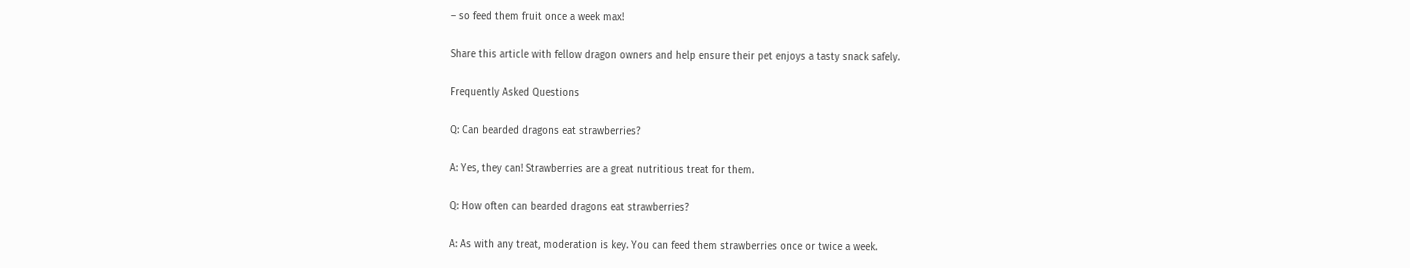– so feed them fruit once a week max!

Share this article with fellow dragon owners and help ensure their pet enjoys a tasty snack safely.

Frequently Asked Questions

Q: Can bearded dragons eat strawberries?

A: Yes, they can! Strawberries are a great nutritious treat for them.

Q: How often can bearded dragons eat strawberries?

A: As with any treat, moderation is key. You can feed them strawberries once or twice a week.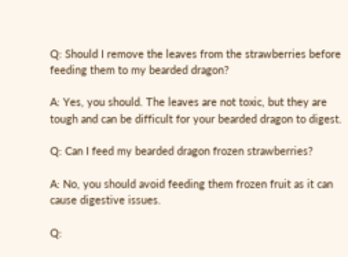Q: Should I remove the leaves from the strawberries before feeding them to my bearded dragon?

A: Yes, you should. The leaves are not toxic, but they are tough and can be difficult for your bearded dragon to digest.

Q: Can I feed my bearded dragon frozen strawberries?

A: No, you should avoid feeding them frozen fruit as it can cause digestive issues.

Q: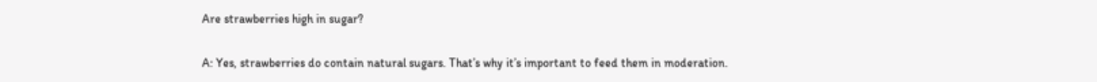Are strawberries high in sugar?

A: Yes, strawberries do contain natural sugars. That’s why it’s important to feed them in moderation.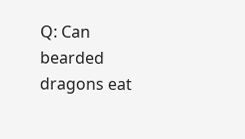Q: Can bearded dragons eat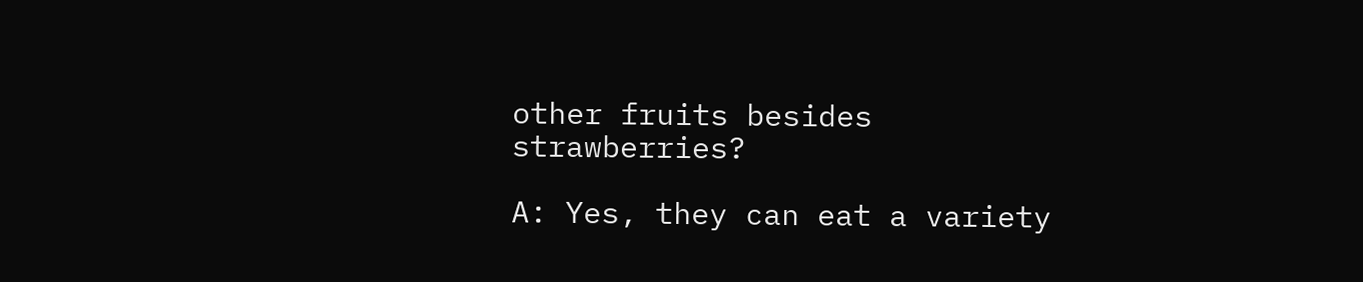other fruits besides strawberries?

A: Yes, they can eat a variety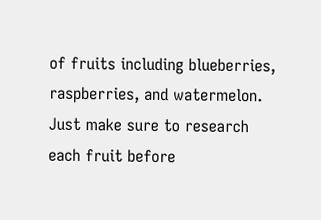of fruits including blueberries, raspberries, and watermelon. Just make sure to research each fruit before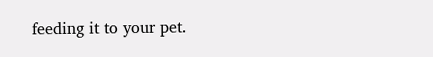feeding it to your pet.